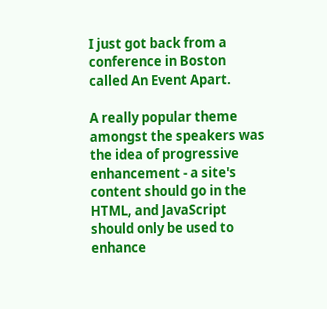I just got back from a conference in Boston called An Event Apart.

A really popular theme amongst the speakers was the idea of progressive enhancement - a site's content should go in the HTML, and JavaScript should only be used to enhance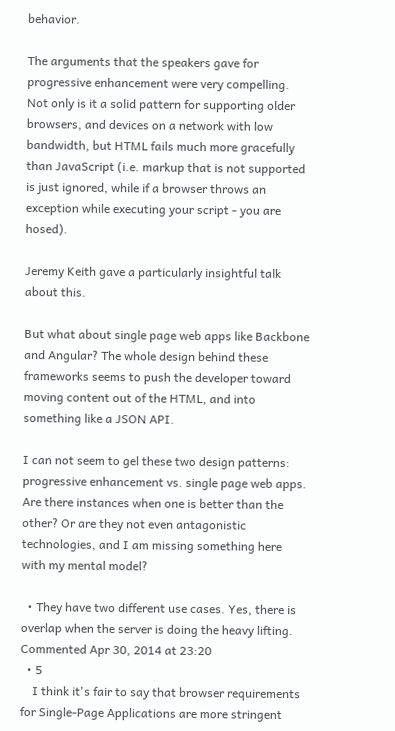behavior.

The arguments that the speakers gave for progressive enhancement were very compelling. Not only is it a solid pattern for supporting older browsers, and devices on a network with low bandwidth, but HTML fails much more gracefully than JavaScript (i.e. markup that is not supported is just ignored, while if a browser throws an exception while executing your script - you are hosed).

Jeremy Keith gave a particularly insightful talk about this.

But what about single page web apps like Backbone and Angular? The whole design behind these frameworks seems to push the developer toward moving content out of the HTML, and into something like a JSON API.

I can not seem to gel these two design patterns: progressive enhancement vs. single page web apps. Are there instances when one is better than the other? Or are they not even antagonistic technologies, and I am missing something here with my mental model?

  • They have two different use cases. Yes, there is overlap when the server is doing the heavy lifting. Commented Apr 30, 2014 at 23:20
  • 5
    I think it's fair to say that browser requirements for Single-Page Applications are more stringent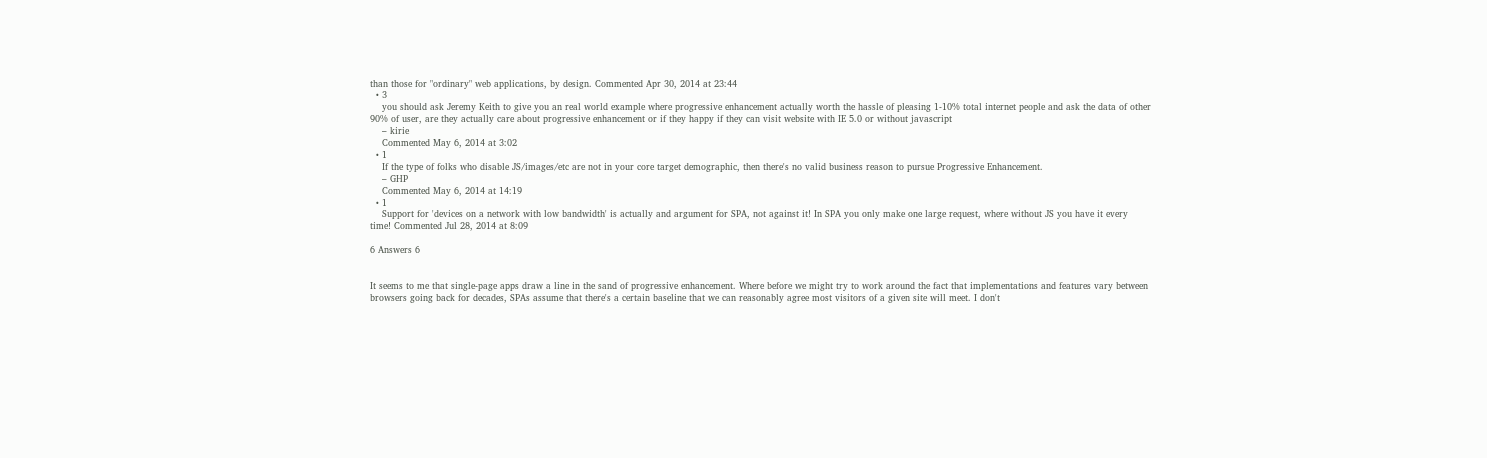than those for "ordinary" web applications, by design. Commented Apr 30, 2014 at 23:44
  • 3
    you should ask Jeremy Keith to give you an real world example where progressive enhancement actually worth the hassle of pleasing 1-10% total internet people and ask the data of other 90% of user, are they actually care about progressive enhancement or if they happy if they can visit website with IE 5.0 or without javascript
    – kirie
    Commented May 6, 2014 at 3:02
  • 1
    If the type of folks who disable JS/images/etc are not in your core target demographic, then there's no valid business reason to pursue Progressive Enhancement.
    – GHP
    Commented May 6, 2014 at 14:19
  • 1
    Support for 'devices on a network with low bandwidth' is actually and argument for SPA, not against it! In SPA you only make one large request, where without JS you have it every time! Commented Jul 28, 2014 at 8:09

6 Answers 6


It seems to me that single-page apps draw a line in the sand of progressive enhancement. Where before we might try to work around the fact that implementations and features vary between browsers going back for decades, SPAs assume that there's a certain baseline that we can reasonably agree most visitors of a given site will meet. I don't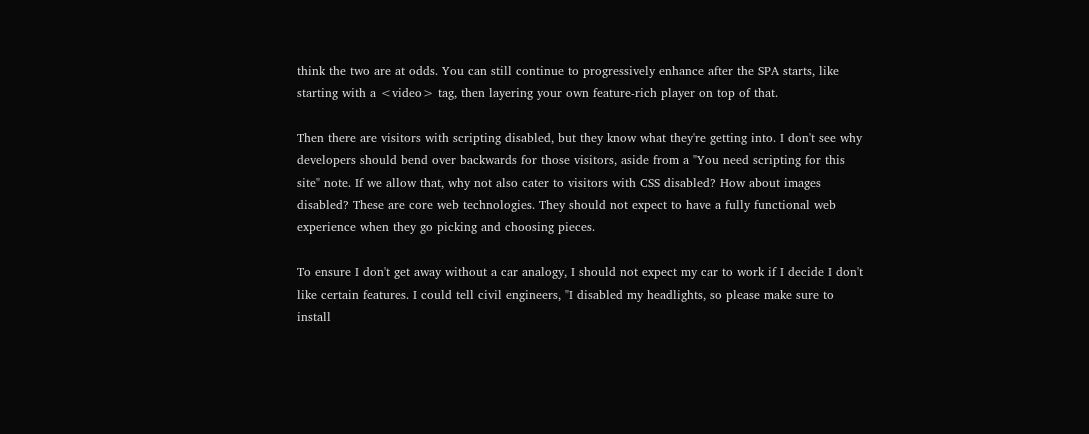think the two are at odds. You can still continue to progressively enhance after the SPA starts, like starting with a <video> tag, then layering your own feature-rich player on top of that.

Then there are visitors with scripting disabled, but they know what they're getting into. I don't see why developers should bend over backwards for those visitors, aside from a "You need scripting for this site" note. If we allow that, why not also cater to visitors with CSS disabled? How about images disabled? These are core web technologies. They should not expect to have a fully functional web experience when they go picking and choosing pieces.

To ensure I don't get away without a car analogy, I should not expect my car to work if I decide I don't like certain features. I could tell civil engineers, "I disabled my headlights, so please make sure to install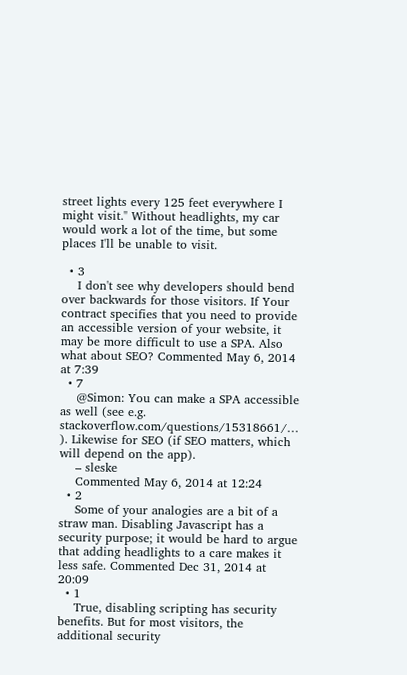street lights every 125 feet everywhere I might visit." Without headlights, my car would work a lot of the time, but some places I'll be unable to visit.

  • 3
    I don't see why developers should bend over backwards for those visitors. If Your contract specifies that you need to provide an accessible version of your website, it may be more difficult to use a SPA. Also what about SEO? Commented May 6, 2014 at 7:39
  • 7
    @Simon: You can make a SPA accessible as well (see e.g. stackoverflow.com/questions/15318661/… ). Likewise for SEO (if SEO matters, which will depend on the app).
    – sleske
    Commented May 6, 2014 at 12:24
  • 2
    Some of your analogies are a bit of a straw man. Disabling Javascript has a security purpose; it would be hard to argue that adding headlights to a care makes it less safe. Commented Dec 31, 2014 at 20:09
  • 1
    True, disabling scripting has security benefits. But for most visitors, the additional security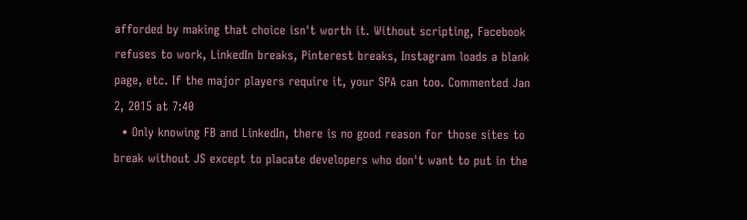afforded by making that choice isn't worth it. Without scripting, Facebook refuses to work, LinkedIn breaks, Pinterest breaks, Instagram loads a blank page, etc. If the major players require it, your SPA can too. Commented Jan 2, 2015 at 7:40
  • Only knowing FB and LinkedIn, there is no good reason for those sites to break without JS except to placate developers who don't want to put in the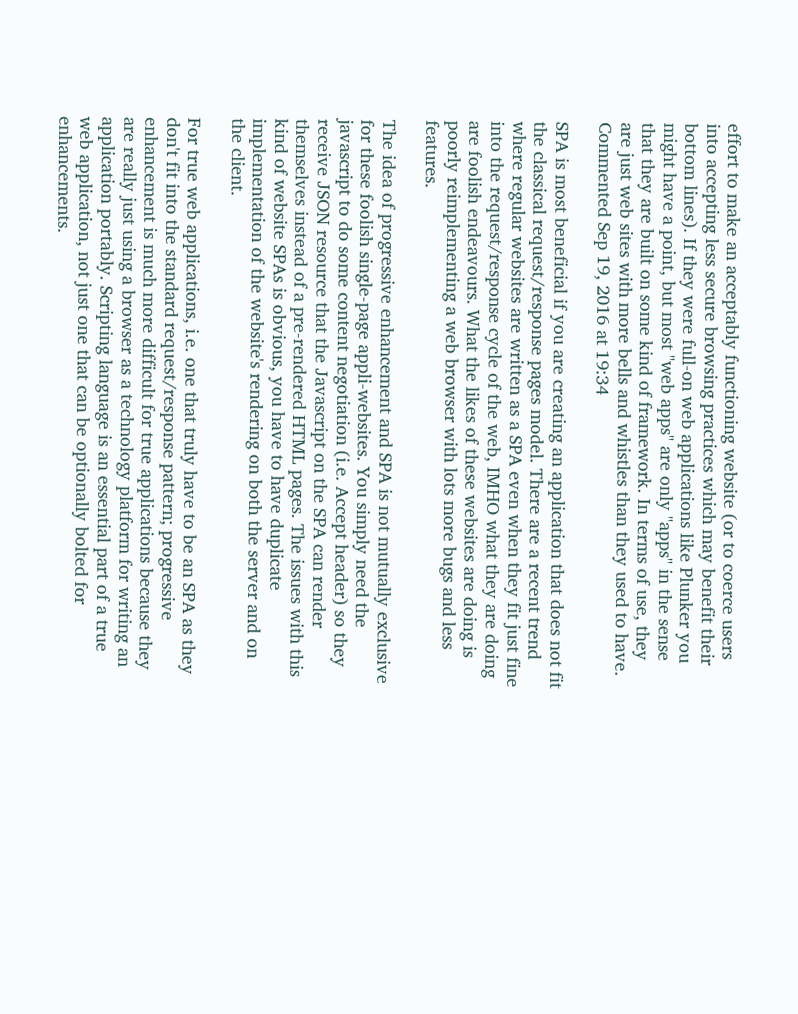effort to make an acceptably functioning website (or to coerce users into accepting less secure browsing practices which may benefit their bottom lines). If they were full-on web applications like Plunker you might have a point, but most "web apps" are only "apps" in the sense that they are built on some kind of framework. In terms of use, they are just web sites with more bells and whistles than they used to have. Commented Sep 19, 2016 at 19:34

SPA is most beneficial if you are creating an application that does not fit the classical request/response pages model. There are a recent trend where regular websites are written as a SPA even when they fit just fine into the request/response cycle of the web, IMHO what they are doing are foolish endeavours. What the likes of these websites are doing is poorly reimplementing a web browser with lots more bugs and less features.

The idea of progressive enhancement and SPA is not mutually exclusive for these foolish single-page appli-websites. You simply need the javascript to do some content negotiation (i.e. Accept header) so they receive JSON resource that the Javascript on the SPA can render themselves instead of a pre-rendered HTML pages. The issues with this kind of website SPAs is obvious, you have to have duplicate implementation of the website's rendering on both the server and on the client.

For true web applications, i.e. one that truly have to be an SPA as they don't fit into the standard request/response pattern; progressive enhancement is much more difficult for true applications because they are really just using a browser as a technology platform for writing an application portably. Scripting language is an essential part of a true web application, not just one that can be optionally bolted for enhancements.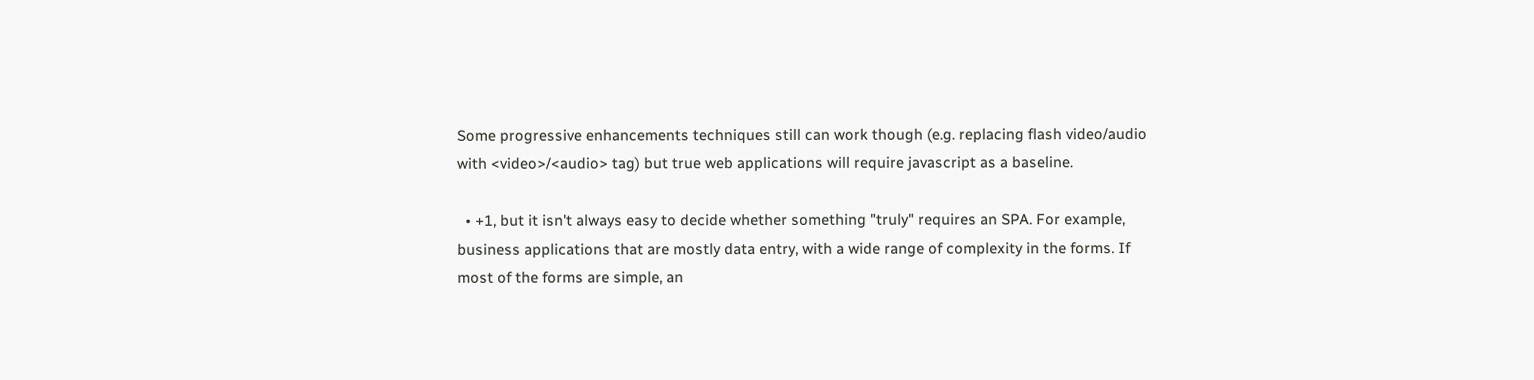Some progressive enhancements techniques still can work though (e.g. replacing flash video/audio with <video>/<audio> tag) but true web applications will require javascript as a baseline.

  • +1, but it isn't always easy to decide whether something "truly" requires an SPA. For example, business applications that are mostly data entry, with a wide range of complexity in the forms. If most of the forms are simple, an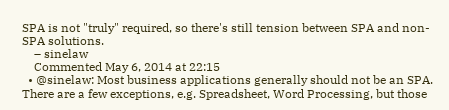SPA is not "truly" required, so there's still tension between SPA and non-SPA solutions.
    – sinelaw
    Commented May 6, 2014 at 22:15
  • @sinelaw: Most business applications generally should not be an SPA. There are a few exceptions, e.g. Spreadsheet, Word Processing, but those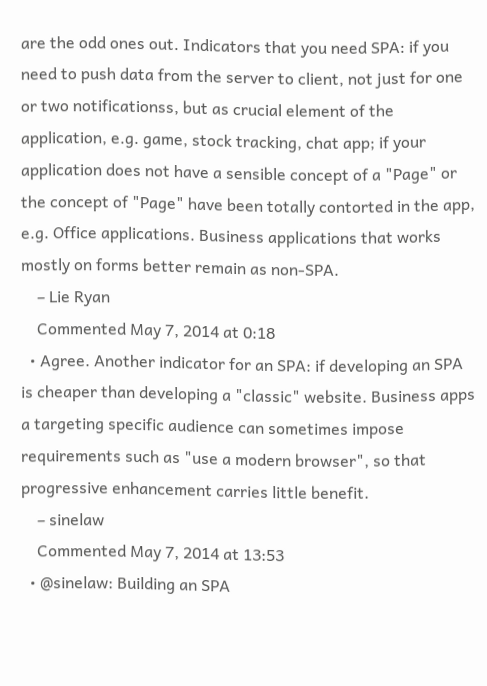are the odd ones out. Indicators that you need SPA: if you need to push data from the server to client, not just for one or two notificationss, but as crucial element of the application, e.g. game, stock tracking, chat app; if your application does not have a sensible concept of a "Page" or the concept of "Page" have been totally contorted in the app, e.g. Office applications. Business applications that works mostly on forms better remain as non-SPA.
    – Lie Ryan
    Commented May 7, 2014 at 0:18
  • Agree. Another indicator for an SPA: if developing an SPA is cheaper than developing a "classic" website. Business apps a targeting specific audience can sometimes impose requirements such as "use a modern browser", so that progressive enhancement carries little benefit.
    – sinelaw
    Commented May 7, 2014 at 13:53
  • @sinelaw: Building an SPA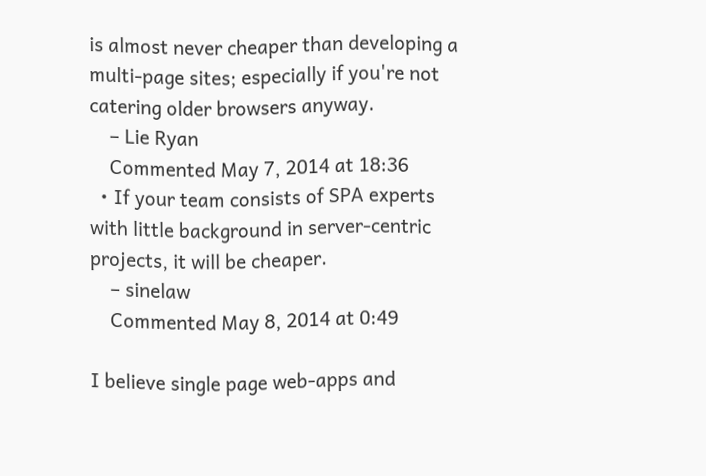is almost never cheaper than developing a multi-page sites; especially if you're not catering older browsers anyway.
    – Lie Ryan
    Commented May 7, 2014 at 18:36
  • If your team consists of SPA experts with little background in server-centric projects, it will be cheaper.
    – sinelaw
    Commented May 8, 2014 at 0:49

I believe single page web-apps and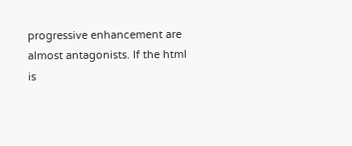progressive enhancement are almost antagonists. If the html is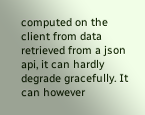computed on the client from data retrieved from a json api, it can hardly degrade gracefully. It can however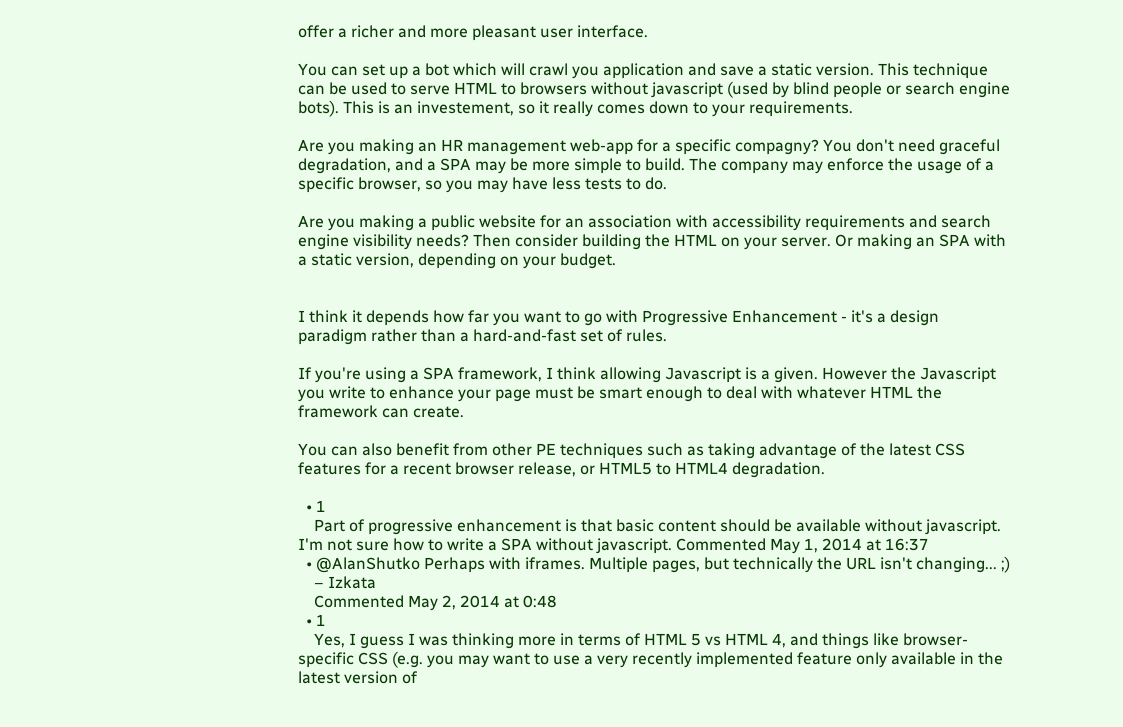offer a richer and more pleasant user interface.

You can set up a bot which will crawl you application and save a static version. This technique can be used to serve HTML to browsers without javascript (used by blind people or search engine bots). This is an investement, so it really comes down to your requirements.

Are you making an HR management web-app for a specific compagny? You don't need graceful degradation, and a SPA may be more simple to build. The company may enforce the usage of a specific browser, so you may have less tests to do.

Are you making a public website for an association with accessibility requirements and search engine visibility needs? Then consider building the HTML on your server. Or making an SPA with a static version, depending on your budget.


I think it depends how far you want to go with Progressive Enhancement - it's a design paradigm rather than a hard-and-fast set of rules.

If you're using a SPA framework, I think allowing Javascript is a given. However the Javascript you write to enhance your page must be smart enough to deal with whatever HTML the framework can create.

You can also benefit from other PE techniques such as taking advantage of the latest CSS features for a recent browser release, or HTML5 to HTML4 degradation.

  • 1
    Part of progressive enhancement is that basic content should be available without javascript. I'm not sure how to write a SPA without javascript. Commented May 1, 2014 at 16:37
  • @AlanShutko Perhaps with iframes. Multiple pages, but technically the URL isn't changing... ;)
    – Izkata
    Commented May 2, 2014 at 0:48
  • 1
    Yes, I guess I was thinking more in terms of HTML 5 vs HTML 4, and things like browser-specific CSS (e.g. you may want to use a very recently implemented feature only available in the latest version of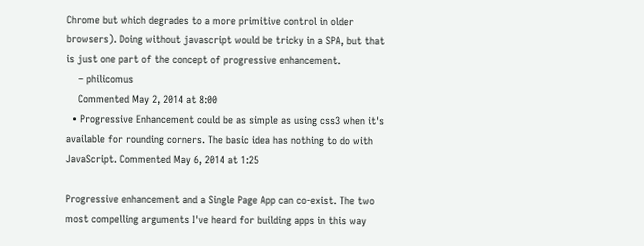Chrome but which degrades to a more primitive control in older browsers). Doing without javascript would be tricky in a SPA, but that is just one part of the concept of progressive enhancement.
    – philicomus
    Commented May 2, 2014 at 8:00
  • Progressive Enhancement could be as simple as using css3 when it's available for rounding corners. The basic idea has nothing to do with JavaScript. Commented May 6, 2014 at 1:25

Progressive enhancement and a Single Page App can co-exist. The two most compelling arguments I've heard for building apps in this way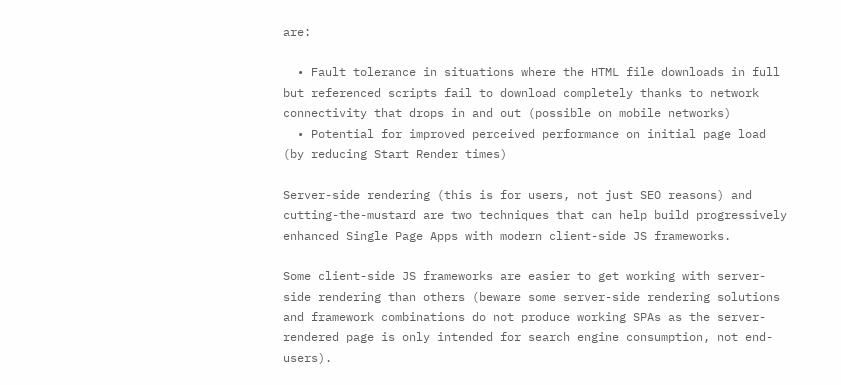are:

  • Fault tolerance in situations where the HTML file downloads in full but referenced scripts fail to download completely thanks to network connectivity that drops in and out (possible on mobile networks)
  • Potential for improved perceived performance on initial page load (by reducing Start Render times)

Server-side rendering (this is for users, not just SEO reasons) and cutting-the-mustard are two techniques that can help build progressively enhanced Single Page Apps with modern client-side JS frameworks.

Some client-side JS frameworks are easier to get working with server-side rendering than others (beware some server-side rendering solutions and framework combinations do not produce working SPAs as the server-rendered page is only intended for search engine consumption, not end-users).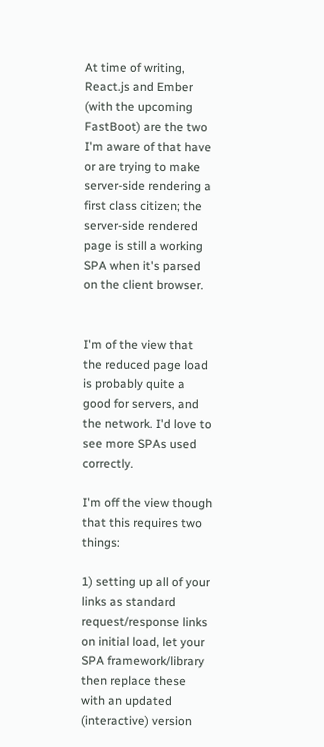At time of writing, React.js and Ember (with the upcoming FastBoot) are the two I'm aware of that have or are trying to make server-side rendering a first class citizen; the server-side rendered page is still a working SPA when it's parsed on the client browser.


I'm of the view that the reduced page load is probably quite a good for servers, and the network. I'd love to see more SPAs used correctly.

I'm off the view though that this requires two things:

1) setting up all of your links as standard request/response links on initial load, let your SPA framework/library then replace these with an updated (interactive) version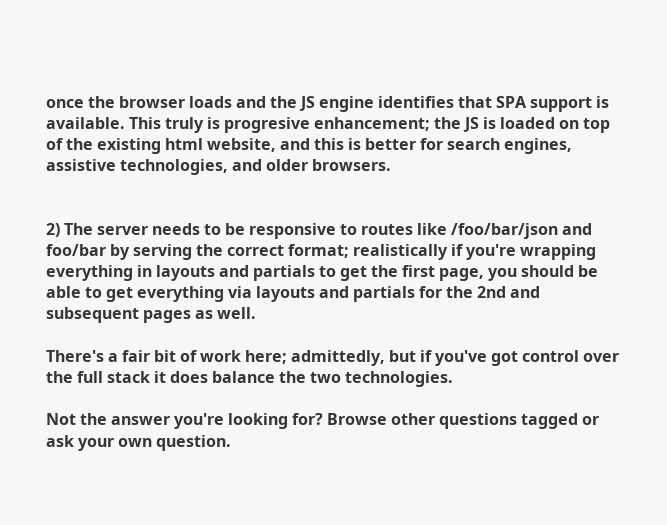once the browser loads and the JS engine identifies that SPA support is available. This truly is progresive enhancement; the JS is loaded on top of the existing html website, and this is better for search engines, assistive technologies, and older browsers.


2) The server needs to be responsive to routes like /foo/bar/json and foo/bar by serving the correct format; realistically if you're wrapping everything in layouts and partials to get the first page, you should be able to get everything via layouts and partials for the 2nd and subsequent pages as well.

There's a fair bit of work here; admittedly, but if you've got control over the full stack it does balance the two technologies.

Not the answer you're looking for? Browse other questions tagged or ask your own question.